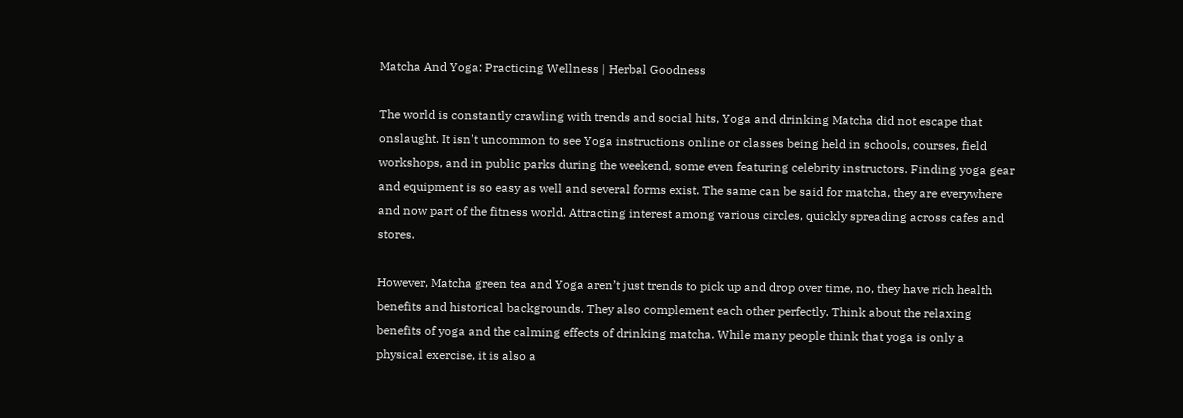Matcha And Yoga: Practicing Wellness | Herbal Goodness

The world is constantly crawling with trends and social hits, Yoga and drinking Matcha did not escape that onslaught. It isn't uncommon to see Yoga instructions online or classes being held in schools, courses, field workshops, and in public parks during the weekend, some even featuring celebrity instructors. Finding yoga gear and equipment is so easy as well and several forms exist. The same can be said for matcha, they are everywhere and now part of the fitness world. Attracting interest among various circles, quickly spreading across cafes and stores.

However, Matcha green tea and Yoga aren’t just trends to pick up and drop over time, no, they have rich health benefits and historical backgrounds. They also complement each other perfectly. Think about the relaxing benefits of yoga and the calming effects of drinking matcha. While many people think that yoga is only a physical exercise, it is also a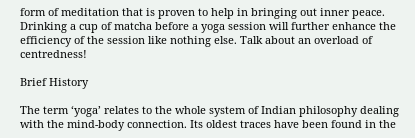form of meditation that is proven to help in bringing out inner peace. Drinking a cup of matcha before a yoga session will further enhance the efficiency of the session like nothing else. Talk about an overload of centredness!

Brief History

The term ‘yoga’ relates to the whole system of Indian philosophy dealing with the mind-body connection. Its oldest traces have been found in the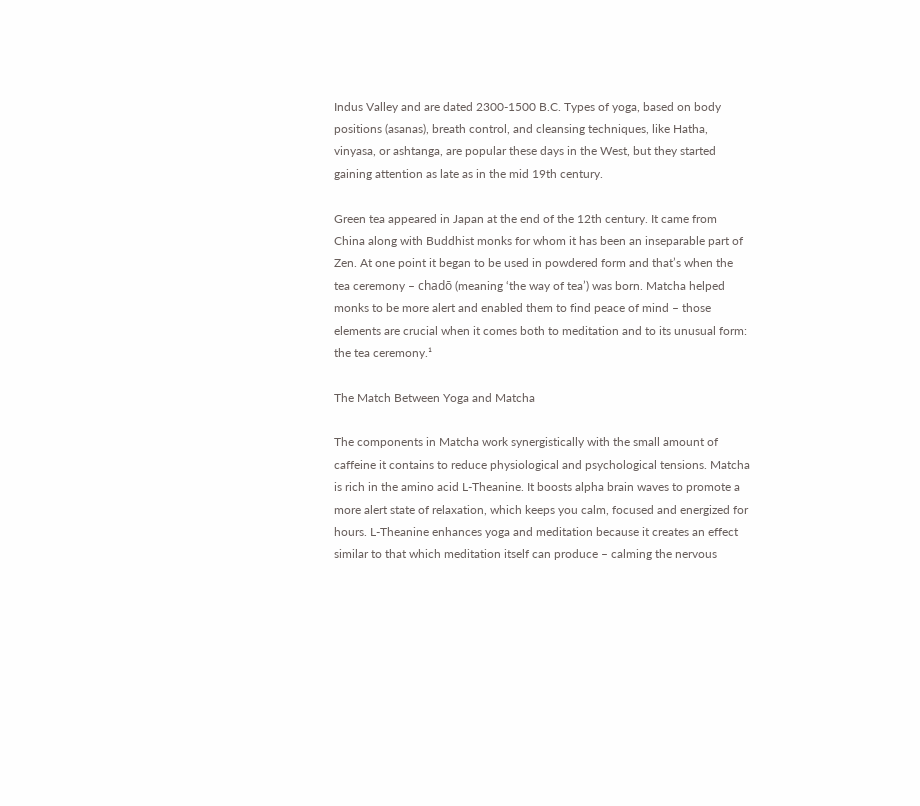Indus Valley and are dated 2300-1500 B.C. Types of yoga, based on body positions (asanas), breath control, and cleansing techniques, like Hatha, vinyasa, or ashtanga, are popular these days in the West, but they started gaining attention as late as in the mid 19th century.

Green tea appeared in Japan at the end of the 12th century. It came from China along with Buddhist monks for whom it has been an inseparable part of Zen. At one point it began to be used in powdered form and that’s when the tea ceremony – chadō (meaning ‘the way of tea’) was born. Matcha helped monks to be more alert and enabled them to find peace of mind – those elements are crucial when it comes both to meditation and to its unusual form: the tea ceremony.¹

The Match Between Yoga and Matcha

The components in Matcha work synergistically with the small amount of caffeine it contains to reduce physiological and psychological tensions. Matcha is rich in the amino acid L-Theanine. It boosts alpha brain waves to promote a more alert state of relaxation, which keeps you calm, focused and energized for hours. L-Theanine enhances yoga and meditation because it creates an effect similar to that which meditation itself can produce – calming the nervous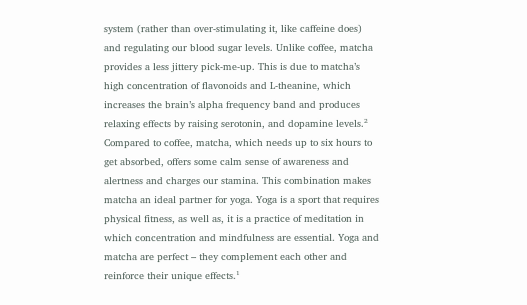system (rather than over-stimulating it, like caffeine does) and regulating our blood sugar levels. Unlike coffee, matcha provides a less jittery pick-me-up. This is due to matcha’s high concentration of flavonoids and L-theanine, which increases the brain’s alpha frequency band and produces relaxing effects by raising serotonin, and dopamine levels.² Compared to coffee, matcha, which needs up to six hours to get absorbed, offers some calm sense of awareness and alertness and charges our stamina. This combination makes matcha an ideal partner for yoga. Yoga is a sport that requires physical fitness, as well as, it is a practice of meditation in which concentration and mindfulness are essential. Yoga and matcha are perfect – they complement each other and reinforce their unique effects.¹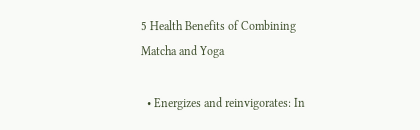5 Health Benefits of Combining Matcha and Yoga

  • Energizes and reinvigorates: In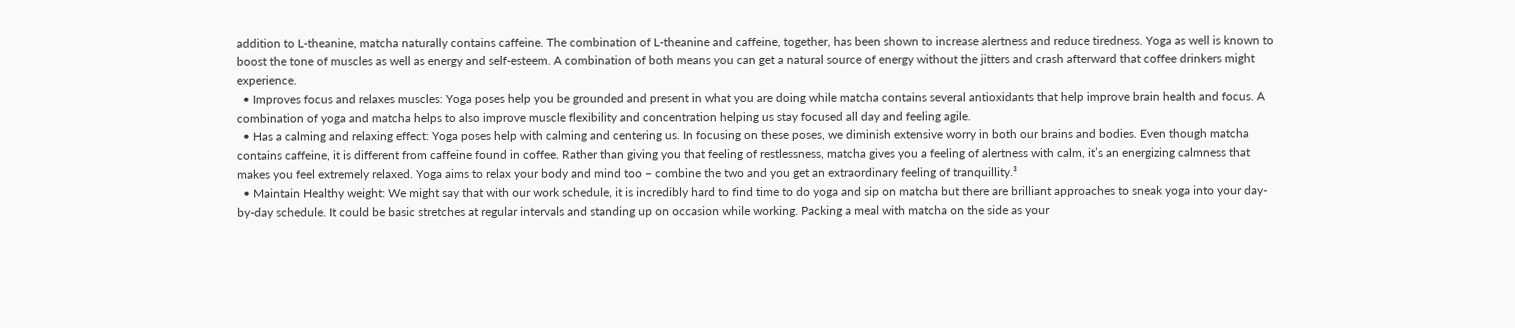addition to L-theanine, matcha naturally contains caffeine. The combination of L-theanine and caffeine, together, has been shown to increase alertness and reduce tiredness. Yoga as well is known to boost the tone of muscles as well as energy and self-esteem. A combination of both means you can get a natural source of energy without the jitters and crash afterward that coffee drinkers might experience.
  • Improves focus and relaxes muscles: Yoga poses help you be grounded and present in what you are doing while matcha contains several antioxidants that help improve brain health and focus. A combination of yoga and matcha helps to also improve muscle flexibility and concentration helping us stay focused all day and feeling agile.
  • Has a calming and relaxing effect: Yoga poses help with calming and centering us. In focusing on these poses, we diminish extensive worry in both our brains and bodies. Even though matcha contains caffeine, it is different from caffeine found in coffee. Rather than giving you that feeling of restlessness, matcha gives you a feeling of alertness with calm, it’s an energizing calmness that makes you feel extremely relaxed. Yoga aims to relax your body and mind too – combine the two and you get an extraordinary feeling of tranquillity.³
  • Maintain Healthy weight: We might say that with our work schedule, it is incredibly hard to find time to do yoga and sip on matcha but there are brilliant approaches to sneak yoga into your day-by-day schedule. It could be basic stretches at regular intervals and standing up on occasion while working. Packing a meal with matcha on the side as your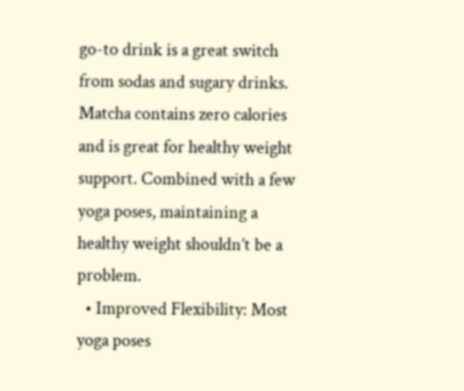go-to drink is a great switch from sodas and sugary drinks. Matcha contains zero calories and is great for healthy weight support. Combined with a few yoga poses, maintaining a healthy weight shouldn’t be a problem.
  • Improved Flexibility: Most yoga poses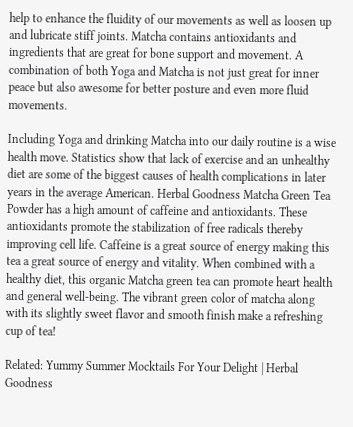help to enhance the fluidity of our movements as well as loosen up and lubricate stiff joints. Matcha contains antioxidants and ingredients that are great for bone support and movement. A combination of both Yoga and Matcha is not just great for inner peace but also awesome for better posture and even more fluid movements.

Including Yoga and drinking Matcha into our daily routine is a wise health move. Statistics show that lack of exercise and an unhealthy diet are some of the biggest causes of health complications in later years in the average American. Herbal Goodness Matcha Green Tea Powder has a high amount of caffeine and antioxidants. These antioxidants promote the stabilization of free radicals thereby improving cell life. Caffeine is a great source of energy making this tea a great source of energy and vitality. When combined with a healthy diet, this organic Matcha green tea can promote heart health and general well-being. The vibrant green color of matcha along with its slightly sweet flavor and smooth finish make a refreshing cup of tea!

Related: Yummy Summer Mocktails For Your Delight | Herbal Goodness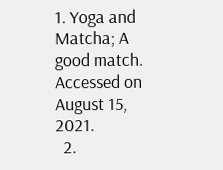1. Yoga and Matcha; A good match. Accessed on August 15, 2021.
  2.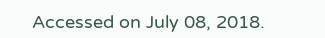Accessed on July 08, 2018.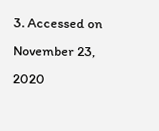3. Accessed on November 23, 2020